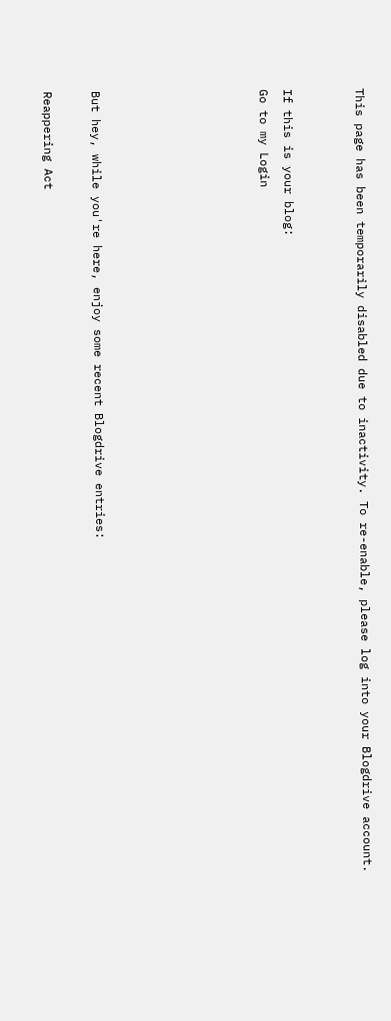This page has been temporarily disabled due to inactivity. To re-enable, please log into your Blogdrive account.


If this is your blog:
Go to my Login






But hey, while you're here, enjoy some recent Blogdrive entries:

Reappering Act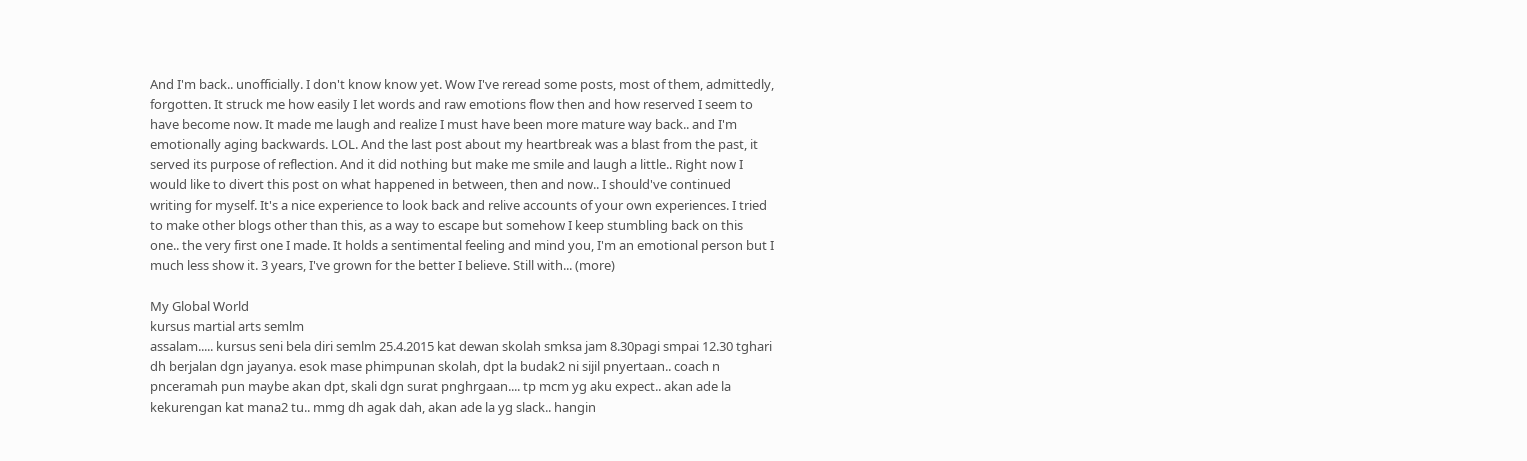And I'm back.. unofficially. I don't know know yet. Wow I've reread some posts, most of them, admittedly, forgotten. It struck me how easily I let words and raw emotions flow then and how reserved I seem to have become now. It made me laugh and realize I must have been more mature way back.. and I'm emotionally aging backwards. LOL. And the last post about my heartbreak was a blast from the past, it served its purpose of reflection. And it did nothing but make me smile and laugh a little.. Right now I would like to divert this post on what happened in between, then and now.. I should've continued writing for myself. It's a nice experience to look back and relive accounts of your own experiences. I tried to make other blogs other than this, as a way to escape but somehow I keep stumbling back on this one.. the very first one I made. It holds a sentimental feeling and mind you, I'm an emotional person but I much less show it. 3 years, I've grown for the better I believe. Still with... (more)

My Global World
kursus martial arts semlm
assalam..... kursus seni bela diri semlm 25.4.2015 kat dewan skolah smksa jam 8.30pagi smpai 12.30 tghari dh berjalan dgn jayanya. esok mase phimpunan skolah, dpt la budak2 ni sijil pnyertaan.. coach n pnceramah pun maybe akan dpt, skali dgn surat pnghrgaan.... tp mcm yg aku expect.. akan ade la kekurengan kat mana2 tu.. mmg dh agak dah, akan ade la yg slack.. hangin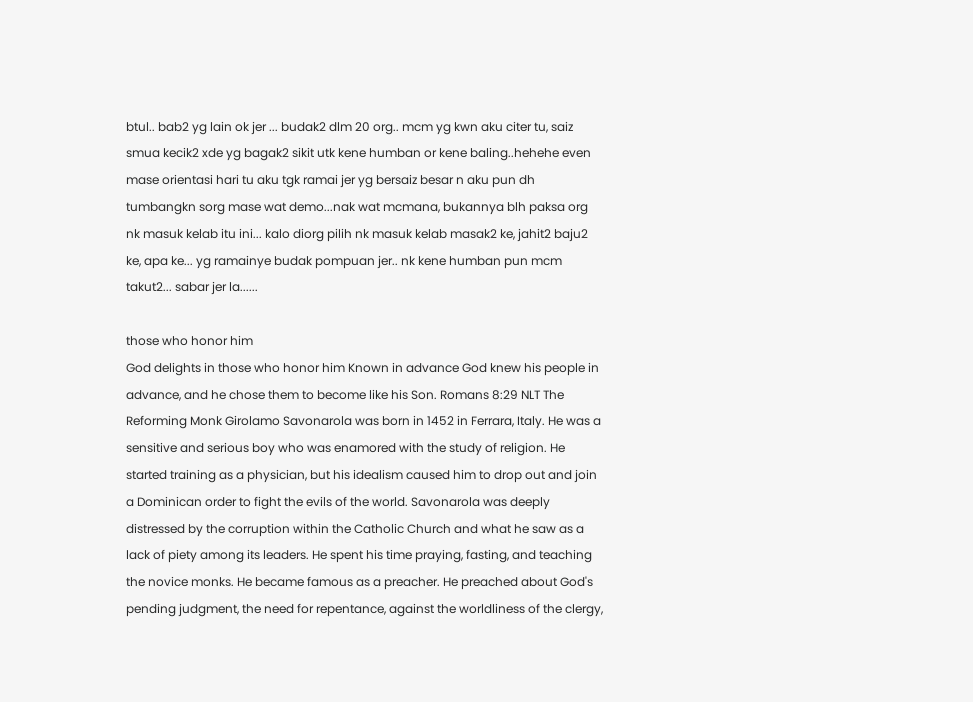btul.. bab2 yg lain ok jer ... budak2 dlm 20 org.. mcm yg kwn aku citer tu, saiz smua kecik2 xde yg bagak2 sikit utk kene humban or kene baling..hehehe even mase orientasi hari tu aku tgk ramai jer yg bersaiz besar n aku pun dh tumbangkn sorg mase wat demo...nak wat mcmana, bukannya blh paksa org nk masuk kelab itu ini... kalo diorg pilih nk masuk kelab masak2 ke, jahit2 baju2 ke, apa ke... yg ramainye budak pompuan jer.. nk kene humban pun mcm takut2... sabar jer la......

those who honor him
God delights in those who honor him Known in advance God knew his people in advance, and he chose them to become like his Son. Romans 8:29 NLT The Reforming Monk Girolamo Savonarola was born in 1452 in Ferrara, Italy. He was a sensitive and serious boy who was enamored with the study of religion. He started training as a physician, but his idealism caused him to drop out and join a Dominican order to fight the evils of the world. Savonarola was deeply distressed by the corruption within the Catholic Church and what he saw as a lack of piety among its leaders. He spent his time praying, fasting, and teaching the novice monks. He became famous as a preacher. He preached about God's pending judgment, the need for repentance, against the worldliness of the clergy,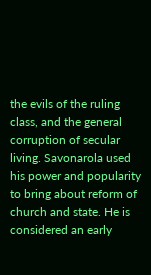the evils of the ruling class, and the general corruption of secular living. Savonarola used his power and popularity to bring about reform of church and state. He is considered an early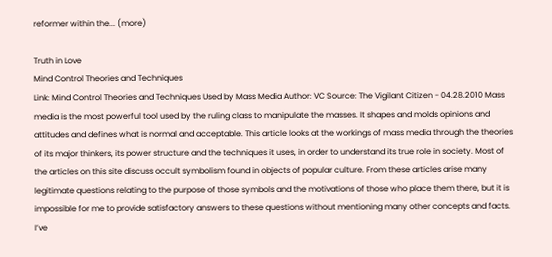reformer within the... (more)

Truth in Love
Mind Control Theories and Techniques
Link: Mind Control Theories and Techniques Used by Mass Media Author: VC Source: The Vigilant Citizen - 04.28.2010 Mass media is the most powerful tool used by the ruling class to manipulate the masses. It shapes and molds opinions and attitudes and defines what is normal and acceptable. This article looks at the workings of mass media through the theories of its major thinkers, its power structure and the techniques it uses, in order to understand its true role in society. Most of the articles on this site discuss occult symbolism found in objects of popular culture. From these articles arise many legitimate questions relating to the purpose of those symbols and the motivations of those who place them there, but it is impossible for me to provide satisfactory answers to these questions without mentioning many other concepts and facts. I’ve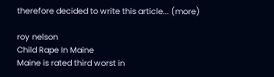therefore decided to write this article... (more)

roy nelson
Child Rape In Maine
Maine is rated third worst in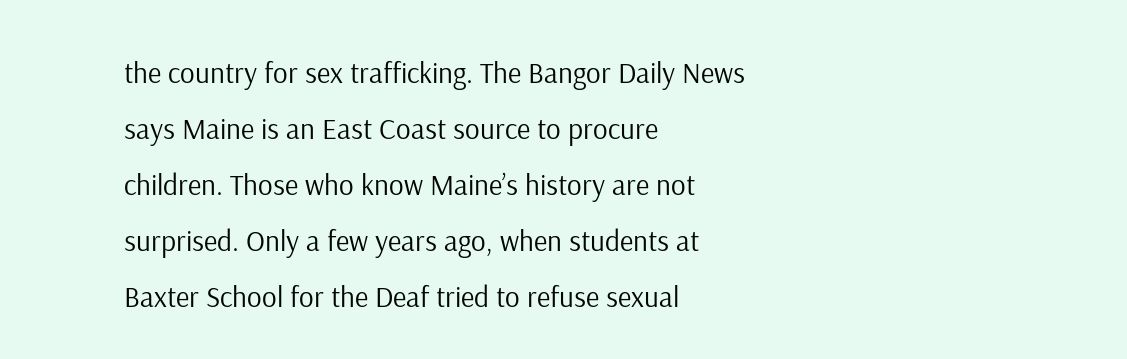the country for sex trafficking. The Bangor Daily News says Maine is an East Coast source to procure children. Those who know Maine’s history are not surprised. Only a few years ago, when students at Baxter School for the Deaf tried to refuse sexual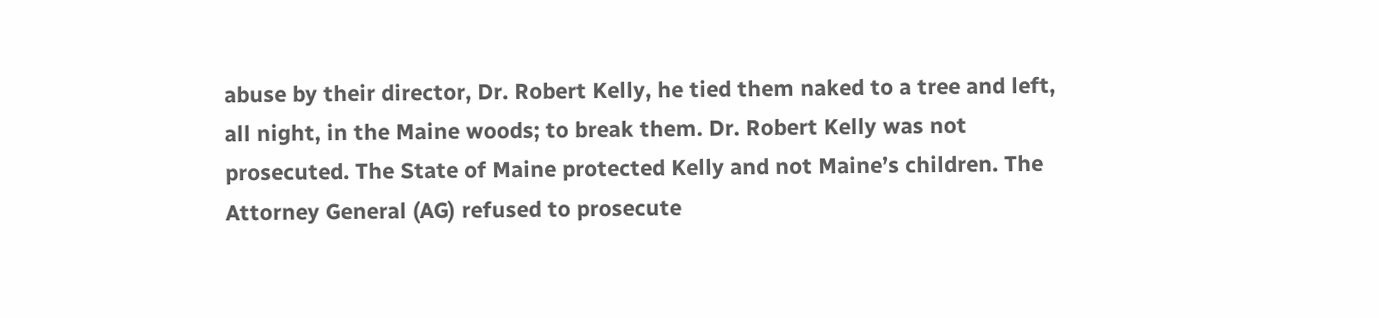abuse by their director, Dr. Robert Kelly, he tied them naked to a tree and left, all night, in the Maine woods; to break them. Dr. Robert Kelly was not prosecuted. The State of Maine protected Kelly and not Maine’s children. The Attorney General (AG) refused to prosecute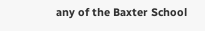any of the Baxter School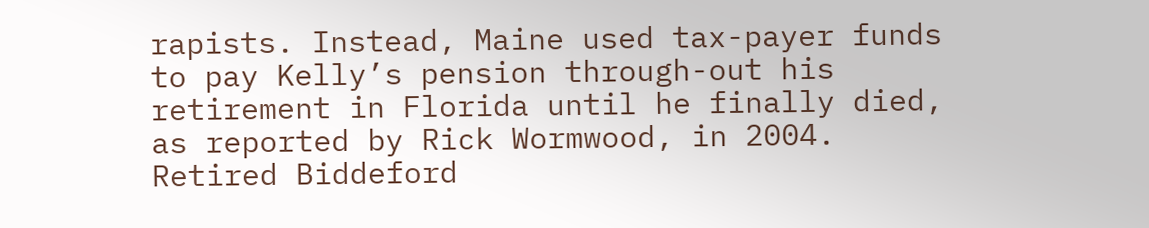rapists. Instead, Maine used tax-payer funds to pay Kelly’s pension through-out his retirement in Florida until he finally died, as reported by Rick Wormwood, in 2004. Retired Biddeford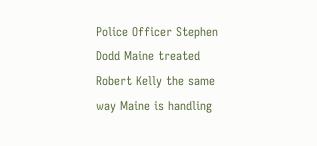Police Officer Stephen Dodd Maine treated Robert Kelly the same way Maine is handling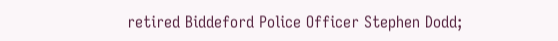retired Biddeford Police Officer Stephen Dodd;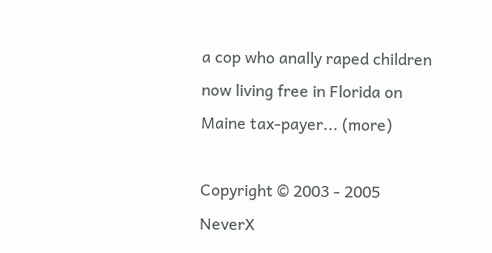a cop who anally raped children now living free in Florida on Maine tax-payer... (more)

Copyright © 2003 - 2005 NeverX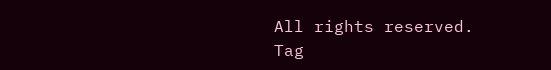All rights reserved.
Tag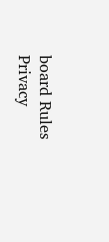board Rules     Privacy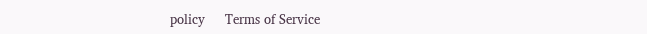policy     Terms of Service